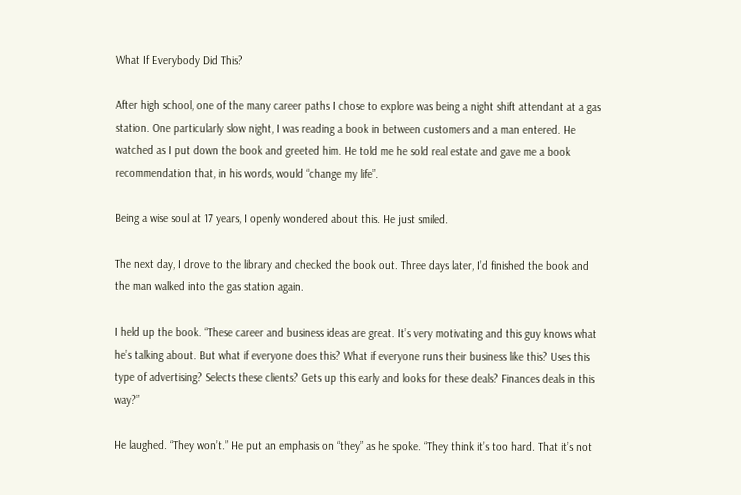What If Everybody Did This?

After high school, one of the many career paths I chose to explore was being a night shift attendant at a gas station. One particularly slow night, I was reading a book in between customers and a man entered. He watched as I put down the book and greeted him. He told me he sold real estate and gave me a book recommendation that, in his words, would “change my life”.

Being a wise soul at 17 years, I openly wondered about this. He just smiled.

The next day, I drove to the library and checked the book out. Three days later, I’d finished the book and the man walked into the gas station again.

I held up the book. “These career and business ideas are great. It’s very motivating and this guy knows what he’s talking about. But what if everyone does this? What if everyone runs their business like this? Uses this type of advertising? Selects these clients? Gets up this early and looks for these deals? Finances deals in this way?”

He laughed. “They won’t.” He put an emphasis on “they” as he spoke. “They think it’s too hard. That it’s not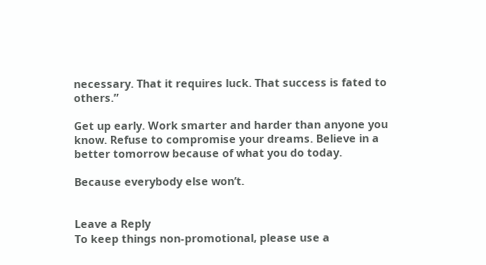necessary. That it requires luck. That success is fated to others.”

Get up early. Work smarter and harder than anyone you know. Refuse to compromise your dreams. Believe in a better tomorrow because of what you do today.

Because everybody else won’t.


Leave a Reply
To keep things non-promotional, please use a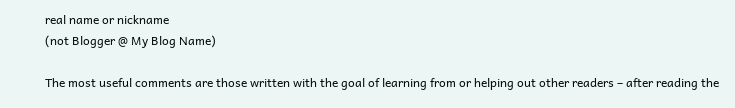real name or nickname
(not Blogger @ My Blog Name)

The most useful comments are those written with the goal of learning from or helping out other readers – after reading the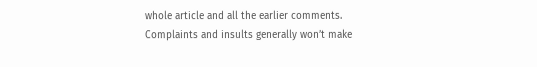whole article and all the earlier comments. Complaints and insults generally won’t make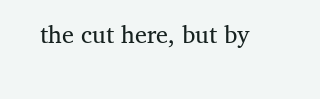the cut here, but by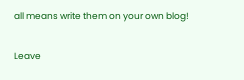all means write them on your own blog!

Leave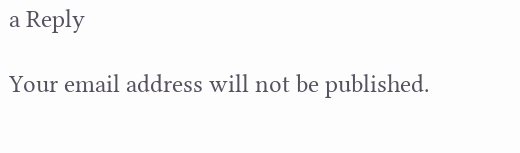a Reply

Your email address will not be published.